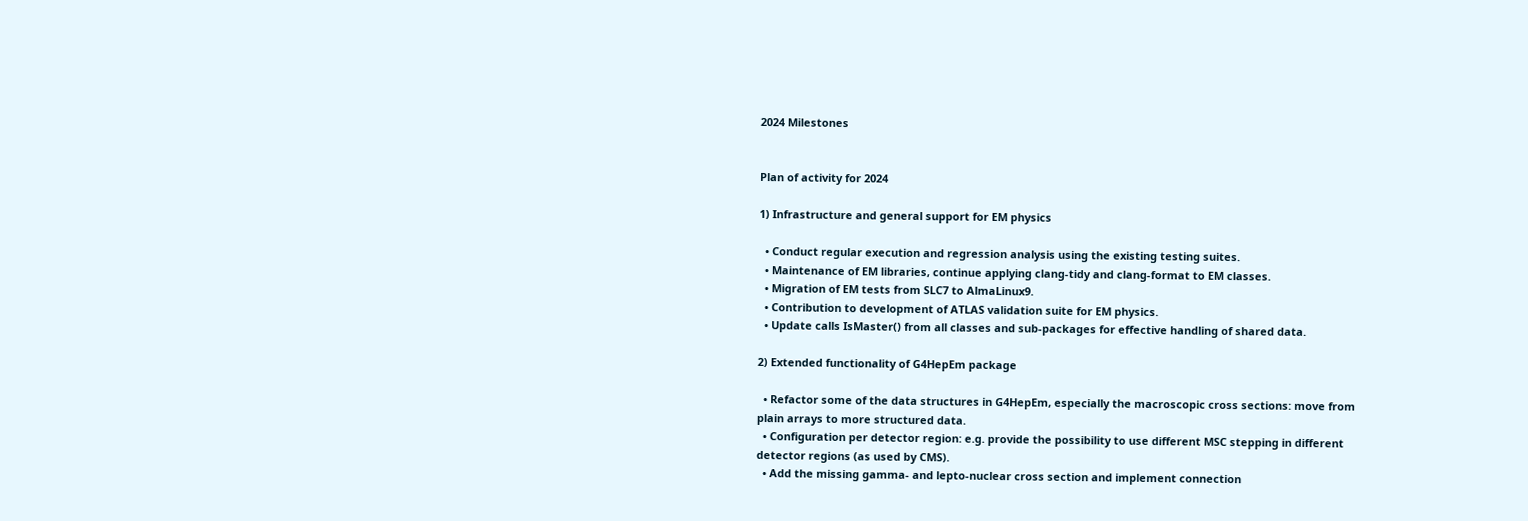2024 Milestones


Plan of activity for 2024

1) Infrastructure and general support for EM physics

  • Conduct regular execution and regression analysis using the existing testing suites.
  • Maintenance of EM libraries, continue applying clang-tidy and clang-format to EM classes.
  • Migration of EM tests from SLC7 to AlmaLinux9.
  • Contribution to development of ATLAS validation suite for EM physics.
  • Update calls IsMaster() from all classes and sub-packages for effective handling of shared data.

2) Extended functionality of G4HepEm package

  • Refactor some of the data structures in G4HepEm, especially the macroscopic cross sections: move from plain arrays to more structured data.
  • Configuration per detector region: e.g. provide the possibility to use different MSC stepping in different detector regions (as used by CMS).
  • Add the missing gamma- and lepto-nuclear cross section and implement connection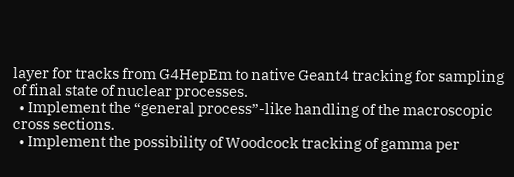layer for tracks from G4HepEm to native Geant4 tracking for sampling of final state of nuclear processes.
  • Implement the “general process”-like handling of the macroscopic cross sections.
  • Implement the possibility of Woodcock tracking of gamma per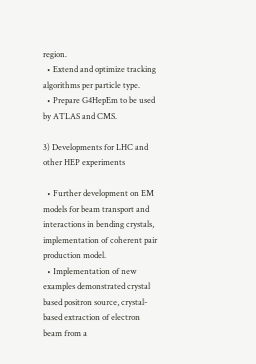region.
  • Extend and optimize tracking algorithms per particle type.
  • Prepare G4HepEm to be used by ATLAS and CMS.

3) Developments for LHC and other HEP experiments

  • Further development on EM models for beam transport and interactions in bending crystals, implementation of coherent pair production model.
  • Implementation of new examples demonstrated crystal based positron source, crystal-based extraction of electron beam from a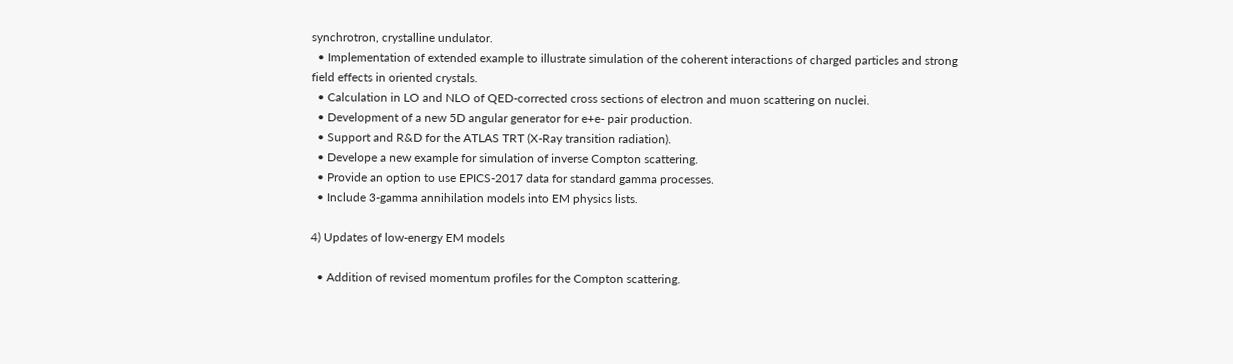synchrotron, crystalline undulator.
  • Implementation of extended example to illustrate simulation of the coherent interactions of charged particles and strong field effects in oriented crystals.
  • Calculation in LO and NLO of QED-corrected cross sections of electron and muon scattering on nuclei.
  • Development of a new 5D angular generator for e+e- pair production.
  • Support and R&D for the ATLAS TRT (X-Ray transition radiation).
  • Develope a new example for simulation of inverse Compton scattering.
  • Provide an option to use EPICS-2017 data for standard gamma processes.
  • Include 3-gamma annihilation models into EM physics lists.

4) Updates of low-energy EM models

  • Addition of revised momentum profiles for the Compton scattering.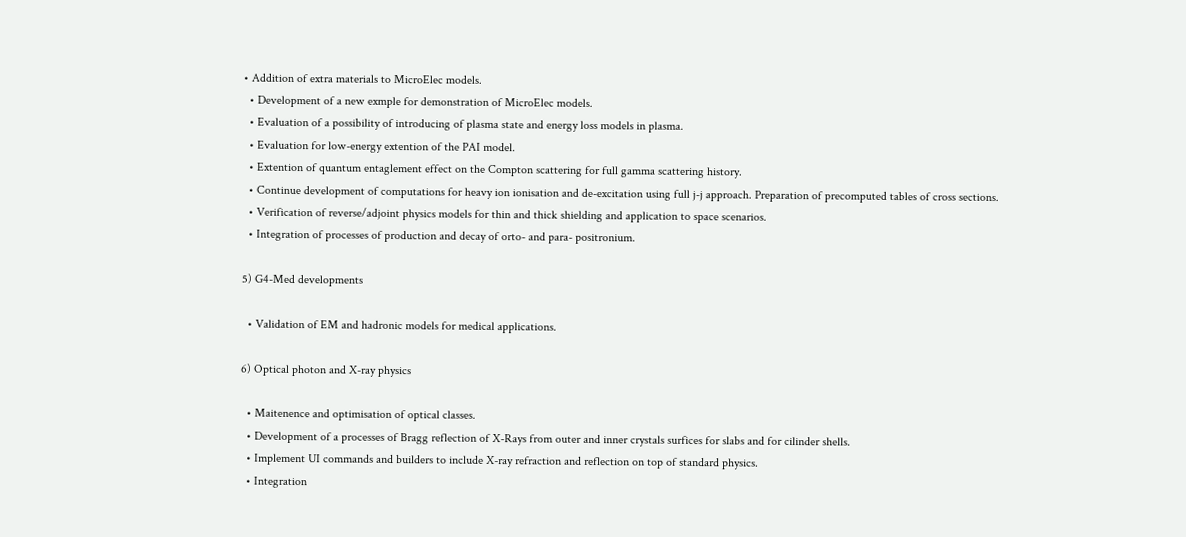• Addition of extra materials to MicroElec models.
  • Development of a new exmple for demonstration of MicroElec models.
  • Evaluation of a possibility of introducing of plasma state and energy loss models in plasma.
  • Evaluation for low-energy extention of the PAI model.
  • Extention of quantum entaglement effect on the Compton scattering for full gamma scattering history.
  • Continue development of computations for heavy ion ionisation and de-excitation using full j-j approach. Preparation of precomputed tables of cross sections.
  • Verification of reverse/adjoint physics models for thin and thick shielding and application to space scenarios.
  • Integration of processes of production and decay of orto- and para- positronium.

5) G4-Med developments

  • Validation of EM and hadronic models for medical applications.

6) Optical photon and X-ray physics

  • Maitenence and optimisation of optical classes.
  • Development of a processes of Bragg reflection of X-Rays from outer and inner crystals surfices for slabs and for cilinder shells.
  • Implement UI commands and builders to include X-ray refraction and reflection on top of standard physics.
  • Integration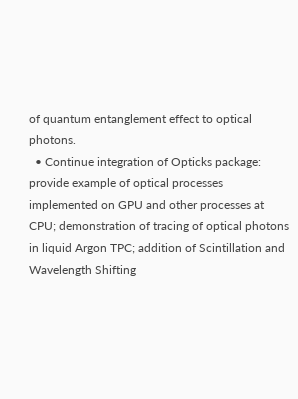of quantum entanglement effect to optical photons.
  • Continue integration of Opticks package: provide example of optical processes implemented on GPU and other processes at CPU; demonstration of tracing of optical photons in liquid Argon TPC; addition of Scintillation and Wavelength Shifting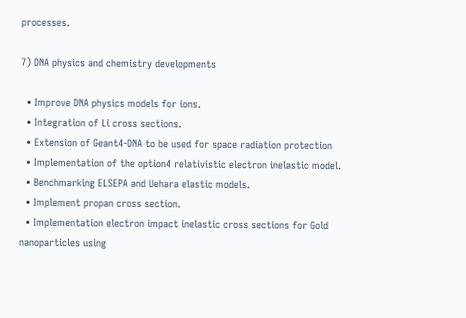processes.

7) DNA physics and chemistry developments

  • Improve DNA physics models for ions.
  • Integration of Li cross sections.
  • Extension of Geant4-DNA to be used for space radiation protection
  • Implementation of the option4 relativistic electron inelastic model.
  • Benchmarking ELSEPA and Uehara elastic models.
  • Implement propan cross section.
  • Implementation electron impact inelastic cross sections for Gold nanoparticles using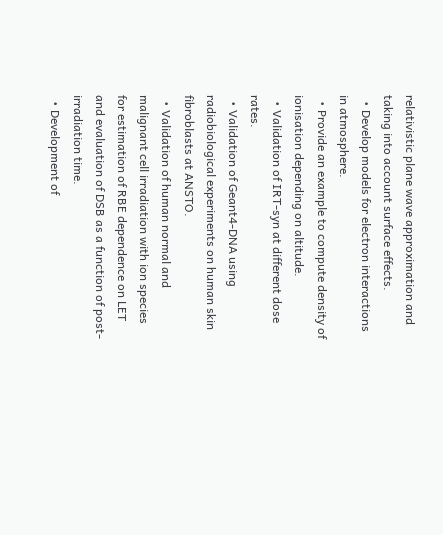relativistic plane wave approximation and taking into account surface effects.
  • Develop models for electron interactions in atmosphere.
  • Provide an example to compute density of ionisation depending on altitude.
  • Validation of IRT-syn at different dose rates.
  • Validation of Geant4-DNA using radiobiological experiments on human skin fibroblasts at ANSTO.
  • Validation of human normal and malignant cell irradiation with ion species for estimation of RBE dependence on LET and evaluation of DSB as a function of post-irradiation time.
  • Development of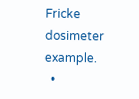Fricke dosimeter example.
  •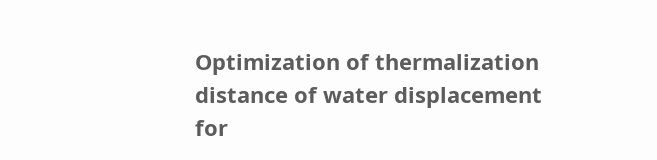Optimization of thermalization distance of water displacement for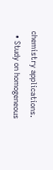chemistry applications.
  • Study on homogeneous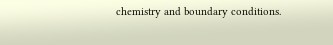chemistry and boundary conditions.